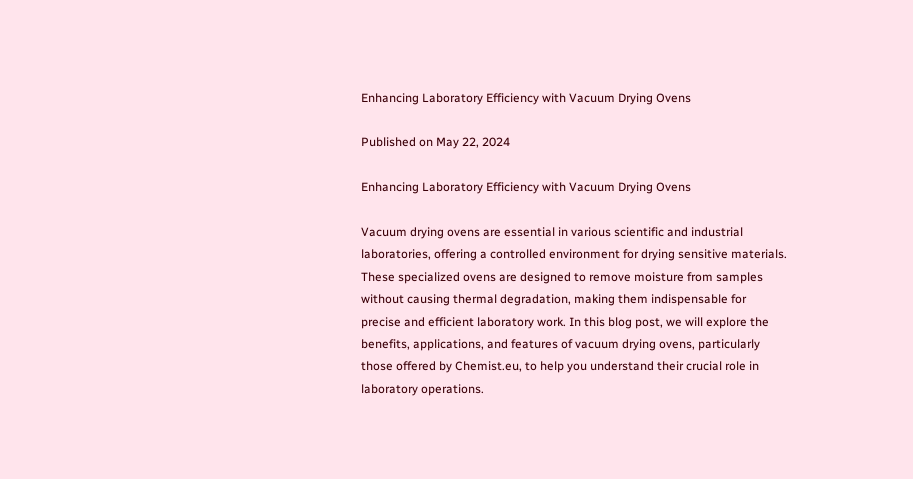Enhancing Laboratory Efficiency with Vacuum Drying Ovens

Published on May 22, 2024

Enhancing Laboratory Efficiency with Vacuum Drying Ovens

Vacuum drying ovens are essential in various scientific and industrial laboratories, offering a controlled environment for drying sensitive materials. These specialized ovens are designed to remove moisture from samples without causing thermal degradation, making them indispensable for precise and efficient laboratory work. In this blog post, we will explore the benefits, applications, and features of vacuum drying ovens, particularly those offered by Chemist.eu, to help you understand their crucial role in laboratory operations.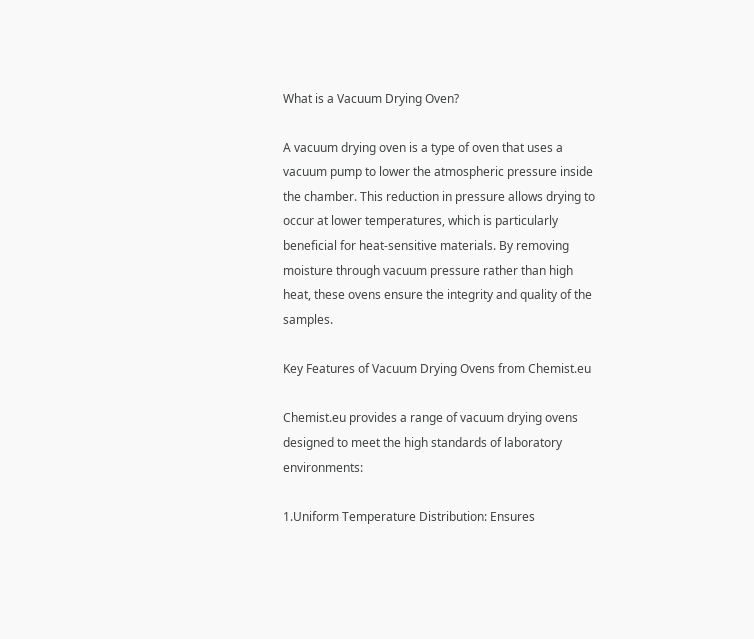What is a Vacuum Drying Oven?

A vacuum drying oven is a type of oven that uses a vacuum pump to lower the atmospheric pressure inside the chamber. This reduction in pressure allows drying to occur at lower temperatures, which is particularly beneficial for heat-sensitive materials. By removing moisture through vacuum pressure rather than high heat, these ovens ensure the integrity and quality of the samples.

Key Features of Vacuum Drying Ovens from Chemist.eu

Chemist.eu provides a range of vacuum drying ovens designed to meet the high standards of laboratory environments:

1.Uniform Temperature Distribution: Ensures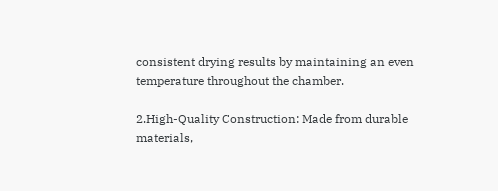consistent drying results by maintaining an even temperature throughout the chamber.

2.High-Quality Construction: Made from durable materials,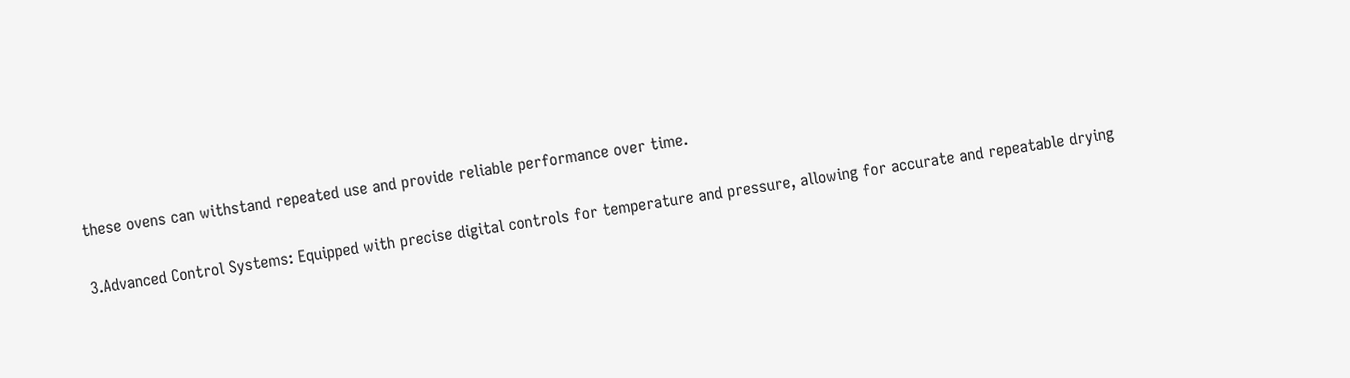these ovens can withstand repeated use and provide reliable performance over time.

3.Advanced Control Systems: Equipped with precise digital controls for temperature and pressure, allowing for accurate and repeatable drying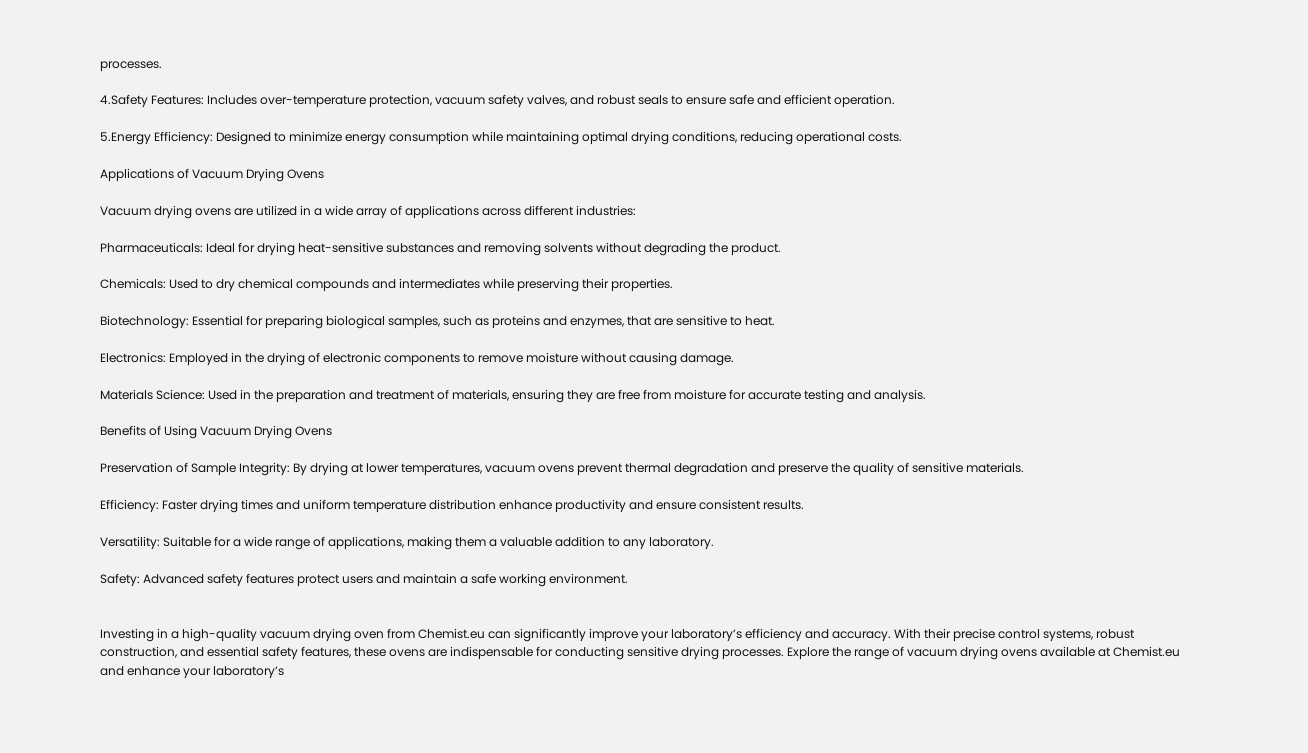processes.

4.Safety Features: Includes over-temperature protection, vacuum safety valves, and robust seals to ensure safe and efficient operation.

5.Energy Efficiency: Designed to minimize energy consumption while maintaining optimal drying conditions, reducing operational costs.

Applications of Vacuum Drying Ovens

Vacuum drying ovens are utilized in a wide array of applications across different industries:

Pharmaceuticals: Ideal for drying heat-sensitive substances and removing solvents without degrading the product.

Chemicals: Used to dry chemical compounds and intermediates while preserving their properties.

Biotechnology: Essential for preparing biological samples, such as proteins and enzymes, that are sensitive to heat.

Electronics: Employed in the drying of electronic components to remove moisture without causing damage.

Materials Science: Used in the preparation and treatment of materials, ensuring they are free from moisture for accurate testing and analysis.

Benefits of Using Vacuum Drying Ovens

Preservation of Sample Integrity: By drying at lower temperatures, vacuum ovens prevent thermal degradation and preserve the quality of sensitive materials.

Efficiency: Faster drying times and uniform temperature distribution enhance productivity and ensure consistent results.

Versatility: Suitable for a wide range of applications, making them a valuable addition to any laboratory.

Safety: Advanced safety features protect users and maintain a safe working environment.


Investing in a high-quality vacuum drying oven from Chemist.eu can significantly improve your laboratory’s efficiency and accuracy. With their precise control systems, robust construction, and essential safety features, these ovens are indispensable for conducting sensitive drying processes. Explore the range of vacuum drying ovens available at Chemist.eu and enhance your laboratory’s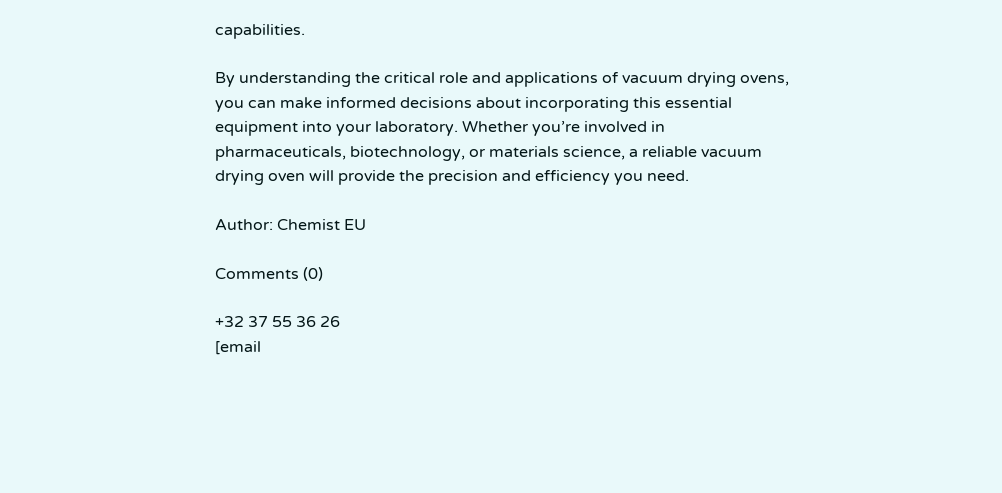capabilities.

By understanding the critical role and applications of vacuum drying ovens, you can make informed decisions about incorporating this essential equipment into your laboratory. Whether you’re involved in pharmaceuticals, biotechnology, or materials science, a reliable vacuum drying oven will provide the precision and efficiency you need.

Author: Chemist EU

Comments (0)

+32 37 55 36 26
[email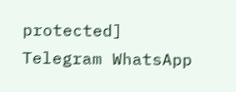protected]
Telegram WhatsApp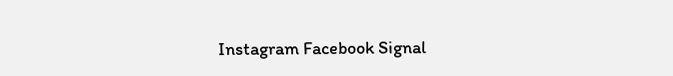Instagram Facebook Signal